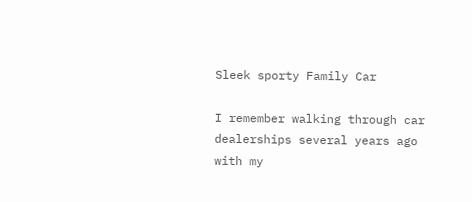Sleek sporty Family Car

I remember walking through car dealerships several years ago with my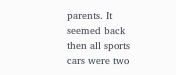parents. It seemed back then all sports cars were two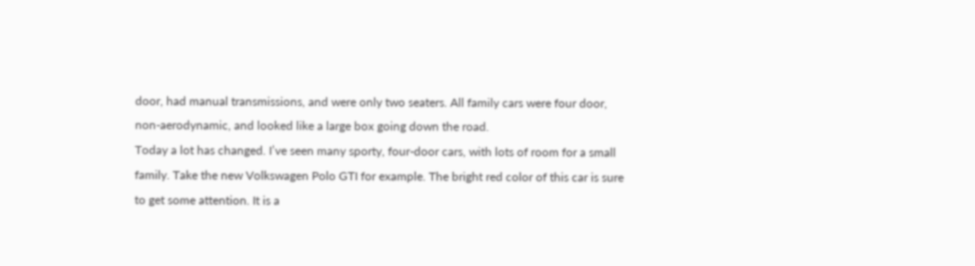door, had manual transmissions, and were only two seaters. All family cars were four door, non-aerodynamic, and looked like a large box going down the road.
Today a lot has changed. I’ve seen many sporty, four-door cars, with lots of room for a small family. Take the new Volkswagen Polo GTI for example. The bright red color of this car is sure to get some attention. It is a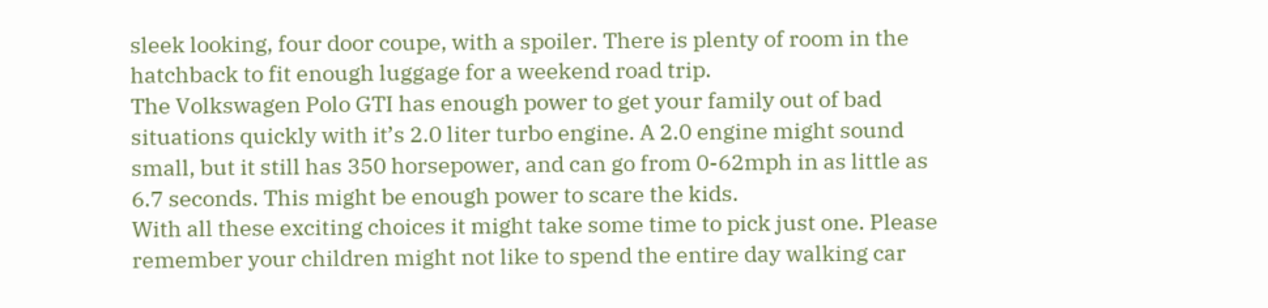sleek looking, four door coupe, with a spoiler. There is plenty of room in the hatchback to fit enough luggage for a weekend road trip.
The Volkswagen Polo GTI has enough power to get your family out of bad situations quickly with it’s 2.0 liter turbo engine. A 2.0 engine might sound small, but it still has 350 horsepower, and can go from 0-62mph in as little as 6.7 seconds. This might be enough power to scare the kids.
With all these exciting choices it might take some time to pick just one. Please remember your children might not like to spend the entire day walking car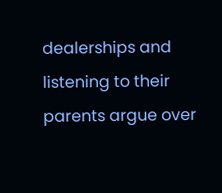dealerships and listening to their parents argue over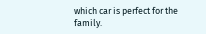which car is perfect for the family.